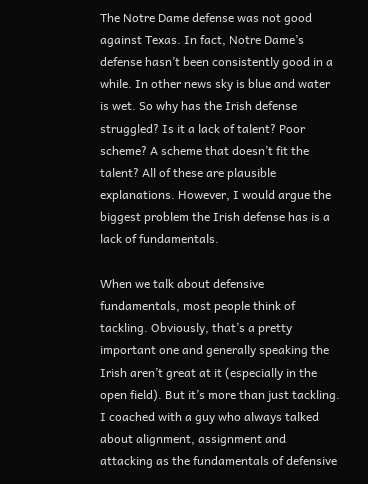The Notre Dame defense was not good against Texas. In fact, Notre Dame’s defense hasn’t been consistently good in a while. In other news sky is blue and water is wet. So why has the Irish defense struggled? Is it a lack of talent? Poor scheme? A scheme that doesn’t fit the talent? All of these are plausible explanations. However, I would argue the biggest problem the Irish defense has is a lack of fundamentals.

When we talk about defensive fundamentals, most people think of tackling. Obviously, that’s a pretty important one and generally speaking the Irish aren’t great at it (especially in the open field). But it’s more than just tackling. I coached with a guy who always talked about alignment, assignment and attacking as the fundamentals of defensive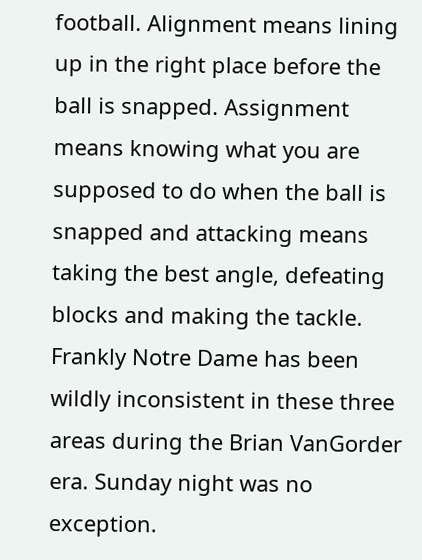football. Alignment means lining up in the right place before the ball is snapped. Assignment means knowing what you are supposed to do when the ball is snapped and attacking means taking the best angle, defeating blocks and making the tackle. Frankly Notre Dame has been wildly inconsistent in these three areas during the Brian VanGorder era. Sunday night was no exception.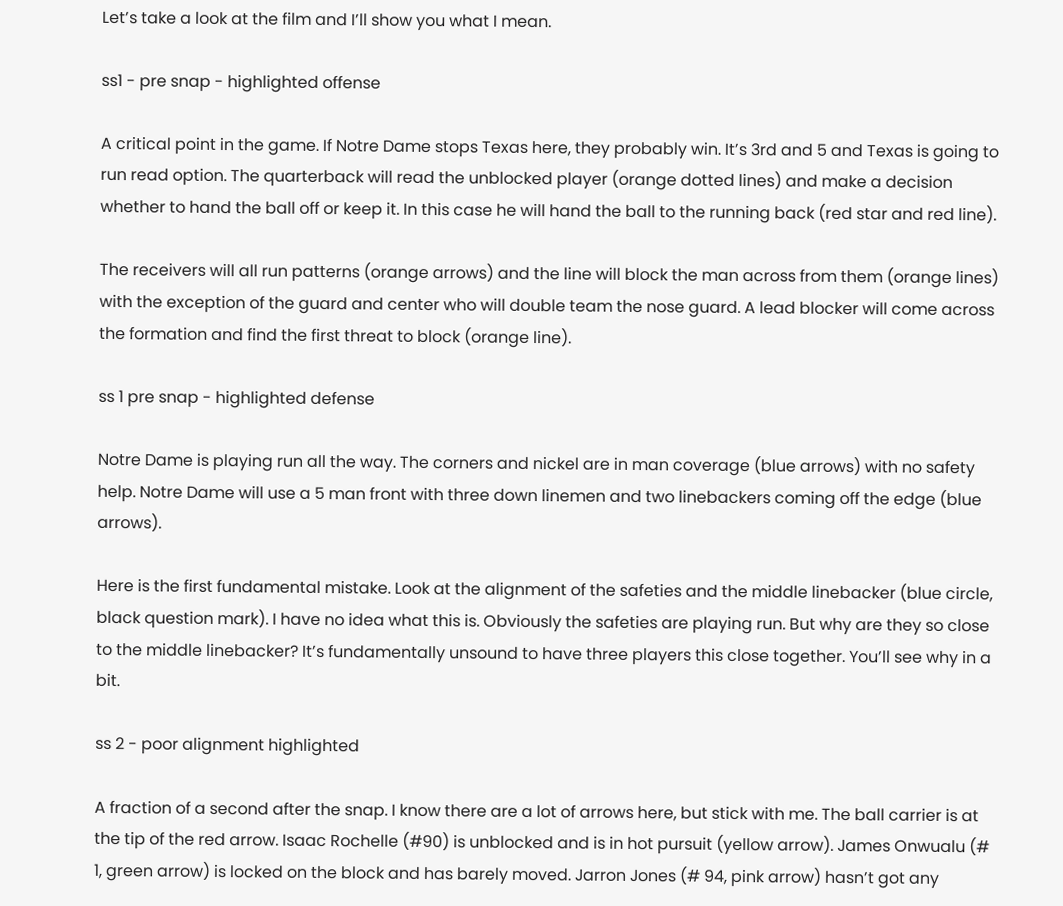Let’s take a look at the film and I’ll show you what I mean.

ss1 - pre snap - highlighted offense

A critical point in the game. If Notre Dame stops Texas here, they probably win. It’s 3rd and 5 and Texas is going to run read option. The quarterback will read the unblocked player (orange dotted lines) and make a decision whether to hand the ball off or keep it. In this case he will hand the ball to the running back (red star and red line).

The receivers will all run patterns (orange arrows) and the line will block the man across from them (orange lines) with the exception of the guard and center who will double team the nose guard. A lead blocker will come across the formation and find the first threat to block (orange line).

ss 1 pre snap - highlighted defense

Notre Dame is playing run all the way. The corners and nickel are in man coverage (blue arrows) with no safety help. Notre Dame will use a 5 man front with three down linemen and two linebackers coming off the edge (blue arrows).

Here is the first fundamental mistake. Look at the alignment of the safeties and the middle linebacker (blue circle, black question mark). I have no idea what this is. Obviously the safeties are playing run. But why are they so close to the middle linebacker? It’s fundamentally unsound to have three players this close together. You’ll see why in a bit.

ss 2 - poor alignment highlighted

A fraction of a second after the snap. I know there are a lot of arrows here, but stick with me. The ball carrier is at the tip of the red arrow. Isaac Rochelle (#90) is unblocked and is in hot pursuit (yellow arrow). James Onwualu (# 1, green arrow) is locked on the block and has barely moved. Jarron Jones (# 94, pink arrow) hasn’t got any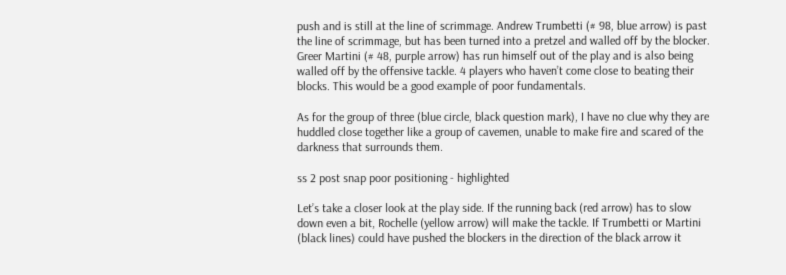push and is still at the line of scrimmage. Andrew Trumbetti (# 98, blue arrow) is past the line of scrimmage, but has been turned into a pretzel and walled off by the blocker. Greer Martini (# 48, purple arrow) has run himself out of the play and is also being walled off by the offensive tackle. 4 players who haven’t come close to beating their blocks. This would be a good example of poor fundamentals.

As for the group of three (blue circle, black question mark), I have no clue why they are huddled close together like a group of cavemen, unable to make fire and scared of the darkness that surrounds them.

ss 2 post snap poor positioning - highlighted

Let’s take a closer look at the play side. If the running back (red arrow) has to slow down even a bit, Rochelle (yellow arrow) will make the tackle. If Trumbetti or Martini (black lines) could have pushed the blockers in the direction of the black arrow it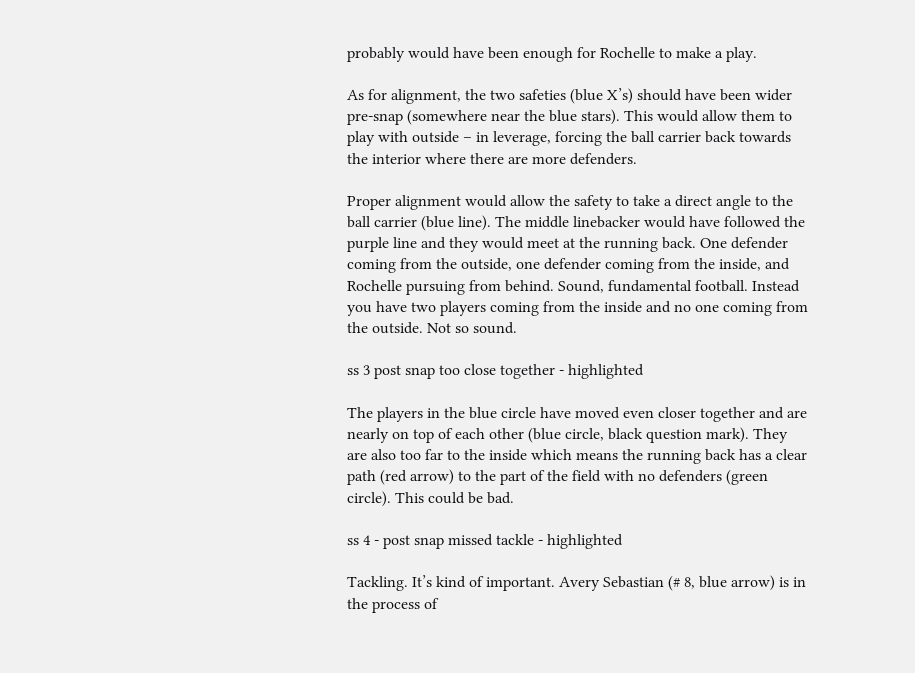probably would have been enough for Rochelle to make a play.

As for alignment, the two safeties (blue X’s) should have been wider pre-snap (somewhere near the blue stars). This would allow them to play with outside – in leverage, forcing the ball carrier back towards the interior where there are more defenders.

Proper alignment would allow the safety to take a direct angle to the ball carrier (blue line). The middle linebacker would have followed the purple line and they would meet at the running back. One defender coming from the outside, one defender coming from the inside, and Rochelle pursuing from behind. Sound, fundamental football. Instead you have two players coming from the inside and no one coming from the outside. Not so sound.

ss 3 post snap too close together - highlighted

The players in the blue circle have moved even closer together and are nearly on top of each other (blue circle, black question mark). They are also too far to the inside which means the running back has a clear path (red arrow) to the part of the field with no defenders (green circle). This could be bad.

ss 4 - post snap missed tackle - highlighted

Tackling. It’s kind of important. Avery Sebastian (# 8, blue arrow) is in the process of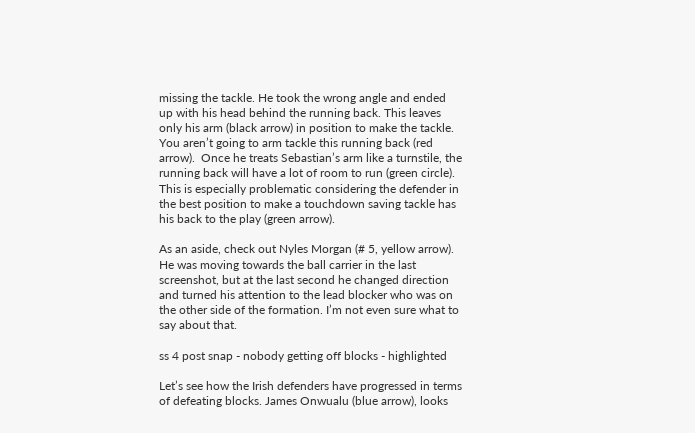missing the tackle. He took the wrong angle and ended up with his head behind the running back. This leaves only his arm (black arrow) in position to make the tackle. You aren’t going to arm tackle this running back (red arrow).  Once he treats Sebastian’s arm like a turnstile, the running back will have a lot of room to run (green circle). This is especially problematic considering the defender in the best position to make a touchdown saving tackle has his back to the play (green arrow).

As an aside, check out Nyles Morgan (# 5, yellow arrow). He was moving towards the ball carrier in the last screenshot, but at the last second he changed direction and turned his attention to the lead blocker who was on the other side of the formation. I’m not even sure what to say about that.

ss 4 post snap - nobody getting off blocks - highlighted

Let’s see how the Irish defenders have progressed in terms of defeating blocks. James Onwualu (blue arrow), looks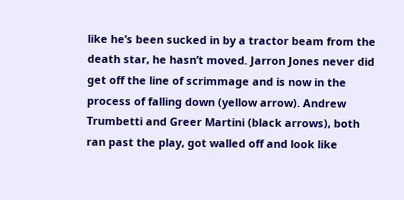like he’s been sucked in by a tractor beam from the death star, he hasn’t moved. Jarron Jones never did get off the line of scrimmage and is now in the process of falling down (yellow arrow). Andrew Trumbetti and Greer Martini (black arrows), both ran past the play, got walled off and look like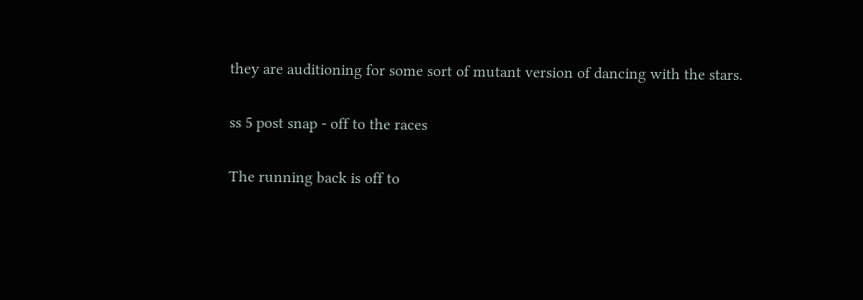they are auditioning for some sort of mutant version of dancing with the stars.

ss 5 post snap - off to the races

The running back is off to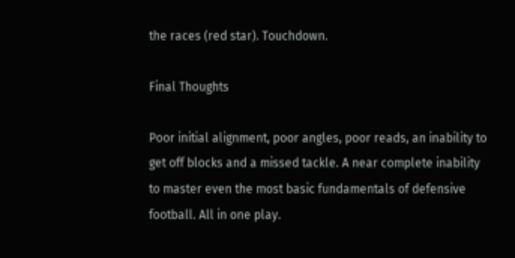the races (red star). Touchdown.

Final Thoughts

Poor initial alignment, poor angles, poor reads, an inability to get off blocks and a missed tackle. A near complete inability to master even the most basic fundamentals of defensive football. All in one play.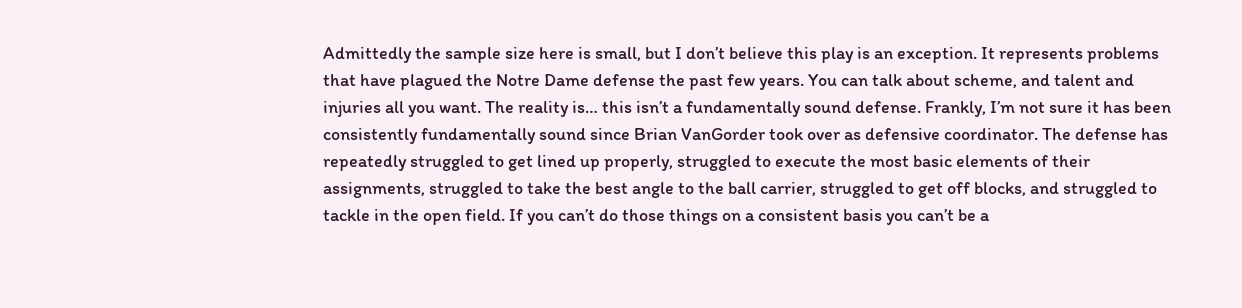Admittedly the sample size here is small, but I don’t believe this play is an exception. It represents problems that have plagued the Notre Dame defense the past few years. You can talk about scheme, and talent and injuries all you want. The reality is… this isn’t a fundamentally sound defense. Frankly, I’m not sure it has been consistently fundamentally sound since Brian VanGorder took over as defensive coordinator. The defense has repeatedly struggled to get lined up properly, struggled to execute the most basic elements of their assignments, struggled to take the best angle to the ball carrier, struggled to get off blocks, and struggled to tackle in the open field. If you can’t do those things on a consistent basis you can’t be a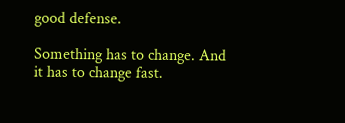good defense.

Something has to change. And it has to change fast.